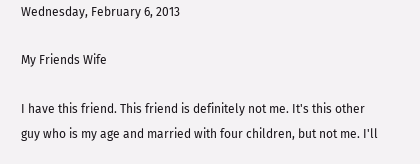Wednesday, February 6, 2013

My Friends Wife

I have this friend. This friend is definitely not me. It's this other guy who is my age and married with four children, but not me. I'll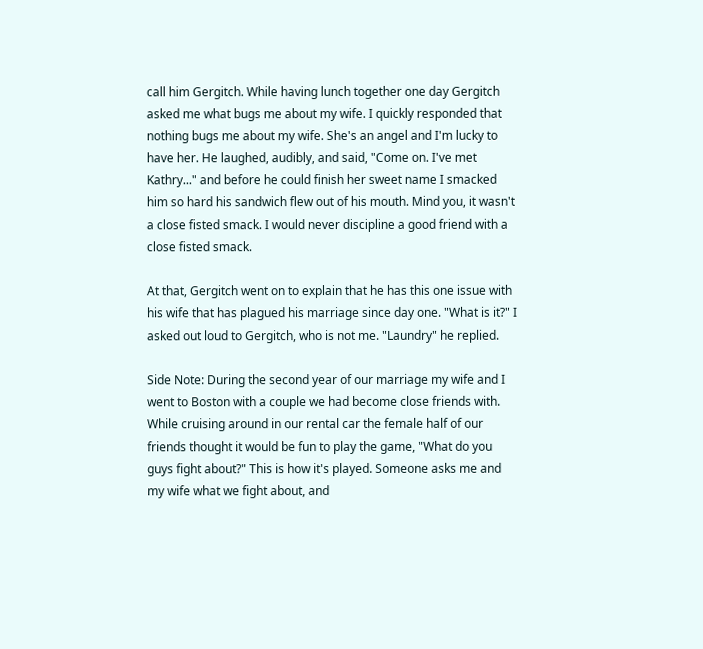call him Gergitch. While having lunch together one day Gergitch asked me what bugs me about my wife. I quickly responded that nothing bugs me about my wife. She's an angel and I'm lucky to have her. He laughed, audibly, and said, "Come on. I've met Kathry..." and before he could finish her sweet name I smacked him so hard his sandwich flew out of his mouth. Mind you, it wasn't a close fisted smack. I would never discipline a good friend with a close fisted smack.

At that, Gergitch went on to explain that he has this one issue with his wife that has plagued his marriage since day one. "What is it?" I asked out loud to Gergitch, who is not me. "Laundry" he replied.

Side Note: During the second year of our marriage my wife and I went to Boston with a couple we had become close friends with. While cruising around in our rental car the female half of our friends thought it would be fun to play the game, "What do you guys fight about?" This is how it's played. Someone asks me and my wife what we fight about, and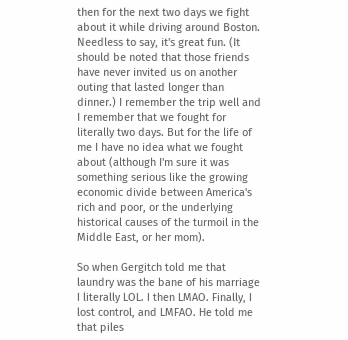then for the next two days we fight about it while driving around Boston. Needless to say, it's great fun. (It should be noted that those friends have never invited us on another outing that lasted longer than dinner.) I remember the trip well and I remember that we fought for literally two days. But for the life of me I have no idea what we fought about (although I'm sure it was something serious like the growing economic divide between America's rich and poor, or the underlying historical causes of the turmoil in the Middle East, or her mom).

So when Gergitch told me that laundry was the bane of his marriage I literally LOL. I then LMAO. Finally, I lost control, and LMFAO. He told me that piles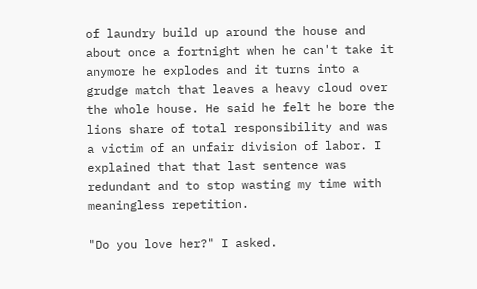of laundry build up around the house and about once a fortnight when he can't take it anymore he explodes and it turns into a grudge match that leaves a heavy cloud over the whole house. He said he felt he bore the lions share of total responsibility and was a victim of an unfair division of labor. I explained that that last sentence was redundant and to stop wasting my time with meaningless repetition.

"Do you love her?" I asked.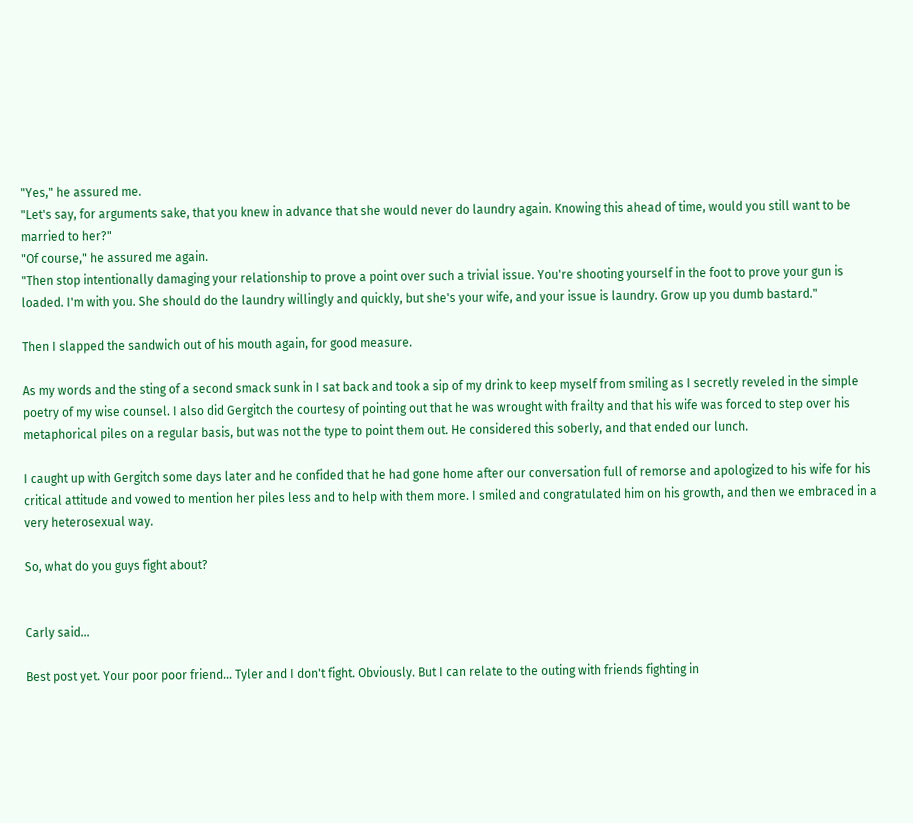"Yes," he assured me.
"Let's say, for arguments sake, that you knew in advance that she would never do laundry again. Knowing this ahead of time, would you still want to be married to her?"
"Of course," he assured me again.
"Then stop intentionally damaging your relationship to prove a point over such a trivial issue. You're shooting yourself in the foot to prove your gun is loaded. I'm with you. She should do the laundry willingly and quickly, but she's your wife, and your issue is laundry. Grow up you dumb bastard."

Then I slapped the sandwich out of his mouth again, for good measure.

As my words and the sting of a second smack sunk in I sat back and took a sip of my drink to keep myself from smiling as I secretly reveled in the simple poetry of my wise counsel. I also did Gergitch the courtesy of pointing out that he was wrought with frailty and that his wife was forced to step over his metaphorical piles on a regular basis, but was not the type to point them out. He considered this soberly, and that ended our lunch.

I caught up with Gergitch some days later and he confided that he had gone home after our conversation full of remorse and apologized to his wife for his critical attitude and vowed to mention her piles less and to help with them more. I smiled and congratulated him on his growth, and then we embraced in a very heterosexual way.

So, what do you guys fight about?


Carly said...

Best post yet. Your poor poor friend... Tyler and I don't fight. Obviously. But I can relate to the outing with friends fighting in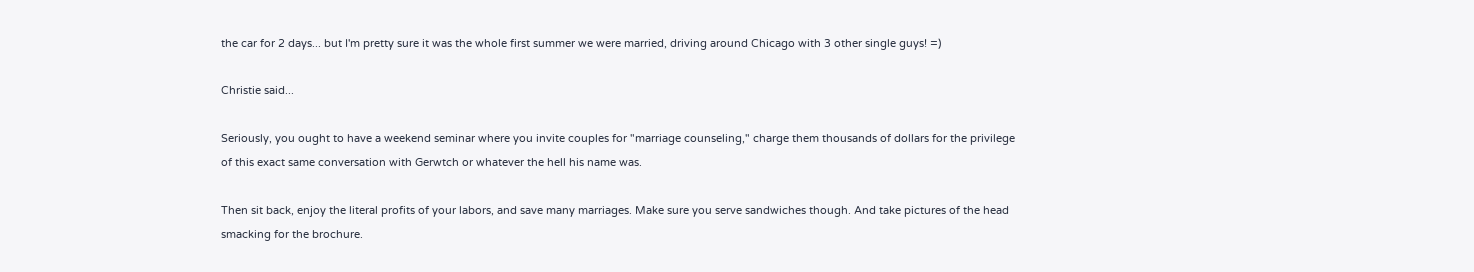the car for 2 days... but I'm pretty sure it was the whole first summer we were married, driving around Chicago with 3 other single guys! =)

Christie said...

Seriously, you ought to have a weekend seminar where you invite couples for "marriage counseling," charge them thousands of dollars for the privilege of this exact same conversation with Gerwtch or whatever the hell his name was.

Then sit back, enjoy the literal profits of your labors, and save many marriages. Make sure you serve sandwiches though. And take pictures of the head smacking for the brochure.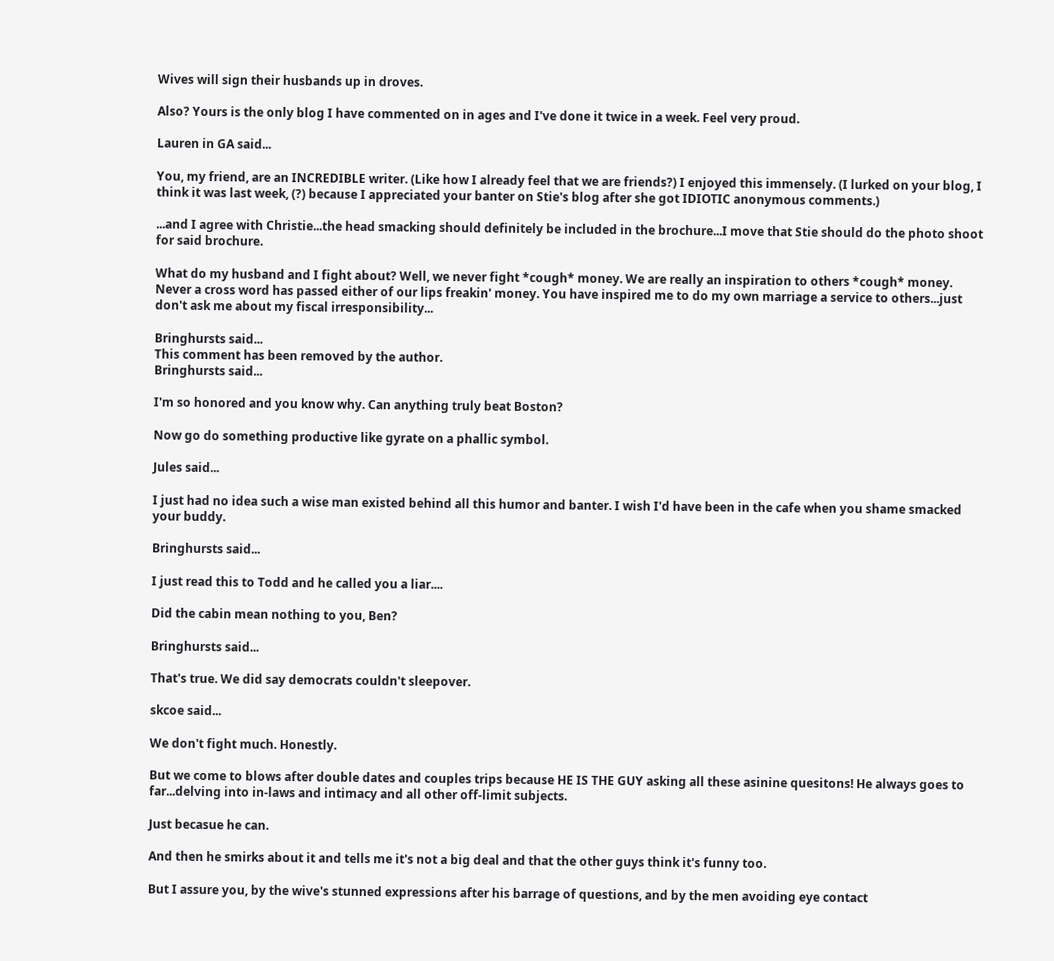Wives will sign their husbands up in droves.

Also? Yours is the only blog I have commented on in ages and I've done it twice in a week. Feel very proud.

Lauren in GA said...

You, my friend, are an INCREDIBLE writer. (Like how I already feel that we are friends?) I enjoyed this immensely. (I lurked on your blog, I think it was last week, (?) because I appreciated your banter on Stie's blog after she got IDIOTIC anonymous comments.)

...and I agree with Christie...the head smacking should definitely be included in the brochure...I move that Stie should do the photo shoot for said brochure.

What do my husband and I fight about? Well, we never fight *cough* money. We are really an inspiration to others *cough* money. Never a cross word has passed either of our lips freakin' money. You have inspired me to do my own marriage a service to others...just don't ask me about my fiscal irresponsibility...

Bringhursts said...
This comment has been removed by the author.
Bringhursts said...

I'm so honored and you know why. Can anything truly beat Boston?

Now go do something productive like gyrate on a phallic symbol.

Jules said...

I just had no idea such a wise man existed behind all this humor and banter. I wish I'd have been in the cafe when you shame smacked your buddy.

Bringhursts said...

I just read this to Todd and he called you a liar....

Did the cabin mean nothing to you, Ben?

Bringhursts said...

That's true. We did say democrats couldn't sleepover.

skcoe said...

We don't fight much. Honestly.

But we come to blows after double dates and couples trips because HE IS THE GUY asking all these asinine quesitons! He always goes to far...delving into in-laws and intimacy and all other off-limit subjects.

Just becasue he can.

And then he smirks about it and tells me it's not a big deal and that the other guys think it's funny too.

But I assure you, by the wive's stunned expressions after his barrage of questions, and by the men avoiding eye contact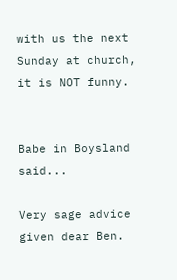with us the next Sunday at church, it is NOT funny.


Babe in Boysland said...

Very sage advice given dear Ben.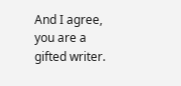And I agree, you are a gifted writer.